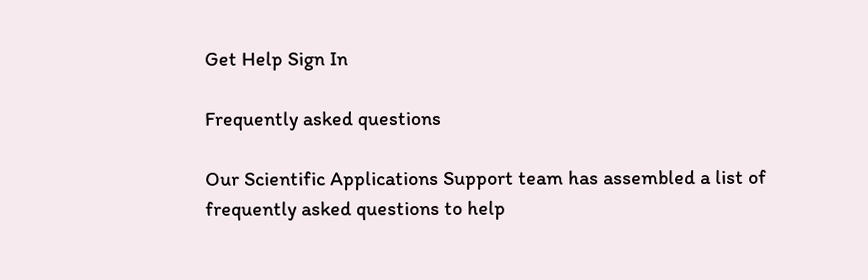Get Help Sign In

Frequently asked questions

Our Scientific Applications Support team has assembled a list of frequently asked questions to help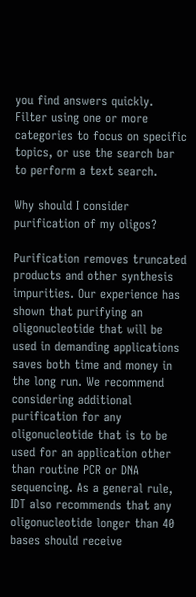you find answers quickly. Filter using one or more categories to focus on specific topics, or use the search bar to perform a text search.

Why should I consider purification of my oligos?

Purification removes truncated products and other synthesis impurities. Our experience has shown that purifying an oligonucleotide that will be used in demanding applications saves both time and money in the long run. We recommend considering additional purification for any oligonucleotide that is to be used for an application other than routine PCR or DNA sequencing. As a general rule, IDT also recommends that any oligonucleotide longer than 40 bases should receive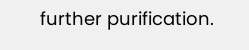further purification.